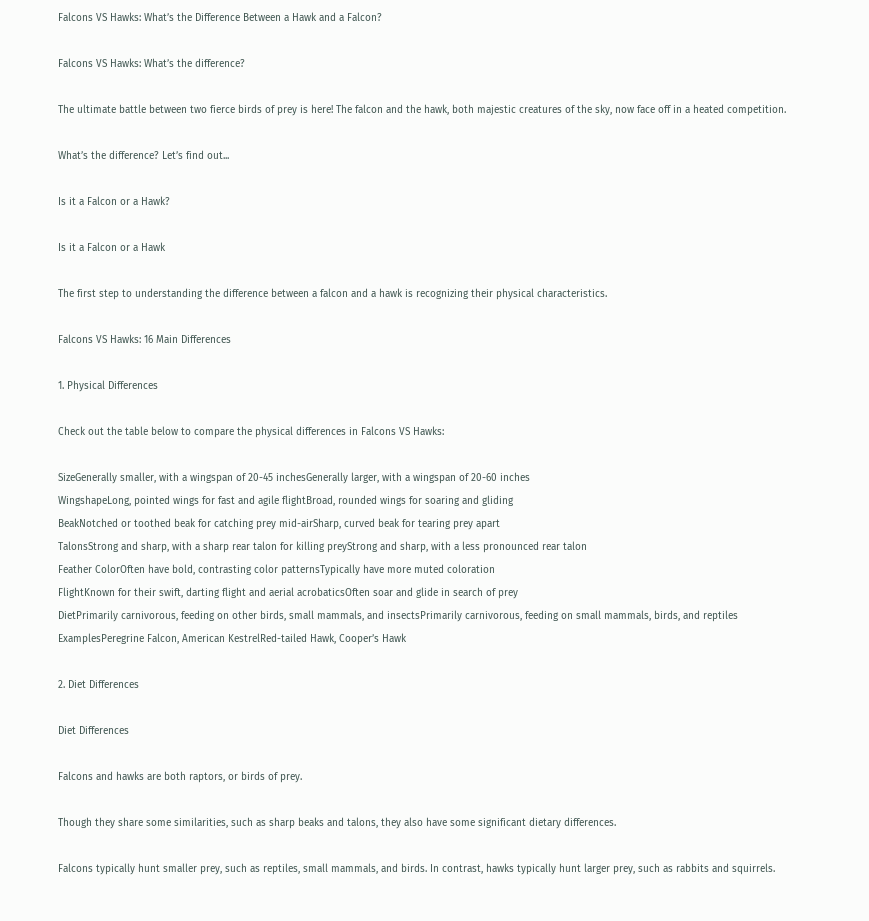Falcons VS Hawks: What’s the Difference Between a Hawk and a Falcon?

Falcons VS Hawks: What’s the difference?

The ultimate battle between two fierce birds of prey is here! The falcon and the hawk, both majestic creatures of the sky, now face off in a heated competition.

What’s the difference? Let’s find out...

Is it a Falcon or a Hawk?

Is it a Falcon or a Hawk

The first step to understanding the difference between a falcon and a hawk is recognizing their physical characteristics.

Falcons VS Hawks: 16 Main Differences

1. Physical Differences

Check out the table below to compare the physical differences in Falcons VS Hawks:

SizeGenerally smaller, with a wingspan of 20-45 inchesGenerally larger, with a wingspan of 20-60 inches
WingshapeLong, pointed wings for fast and agile flightBroad, rounded wings for soaring and gliding
BeakNotched or toothed beak for catching prey mid-airSharp, curved beak for tearing prey apart
TalonsStrong and sharp, with a sharp rear talon for killing preyStrong and sharp, with a less pronounced rear talon
Feather ColorOften have bold, contrasting color patternsTypically have more muted coloration
FlightKnown for their swift, darting flight and aerial acrobaticsOften soar and glide in search of prey
DietPrimarily carnivorous, feeding on other birds, small mammals, and insectsPrimarily carnivorous, feeding on small mammals, birds, and reptiles
ExamplesPeregrine Falcon, American KestrelRed-tailed Hawk, Cooper’s Hawk

2. Diet Differences

Diet Differences

Falcons and hawks are both raptors, or birds of prey.

Though they share some similarities, such as sharp beaks and talons, they also have some significant dietary differences.

Falcons typically hunt smaller prey, such as reptiles, small mammals, and birds. In contrast, hawks typically hunt larger prey, such as rabbits and squirrels.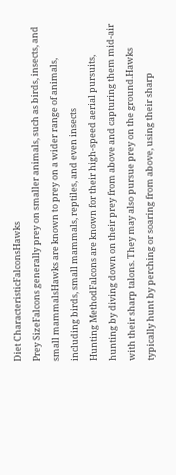Diet CharacteristicFalconsHawks
Prey SizeFalcons generally prey on smaller animals, such as birds, insects, and small mammalsHawks are known to prey on a wider range of animals, including birds, small mammals, reptiles, and even insects
Hunting MethodFalcons are known for their high-speed aerial pursuits, hunting by diving down on their prey from above and capturing them mid-air with their sharp talons. They may also pursue prey on the ground.Hawks typically hunt by perching or soaring from above, using their sharp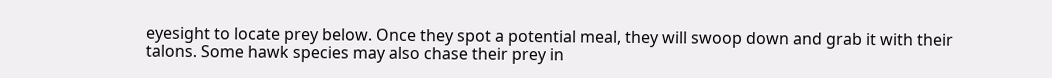eyesight to locate prey below. Once they spot a potential meal, they will swoop down and grab it with their talons. Some hawk species may also chase their prey in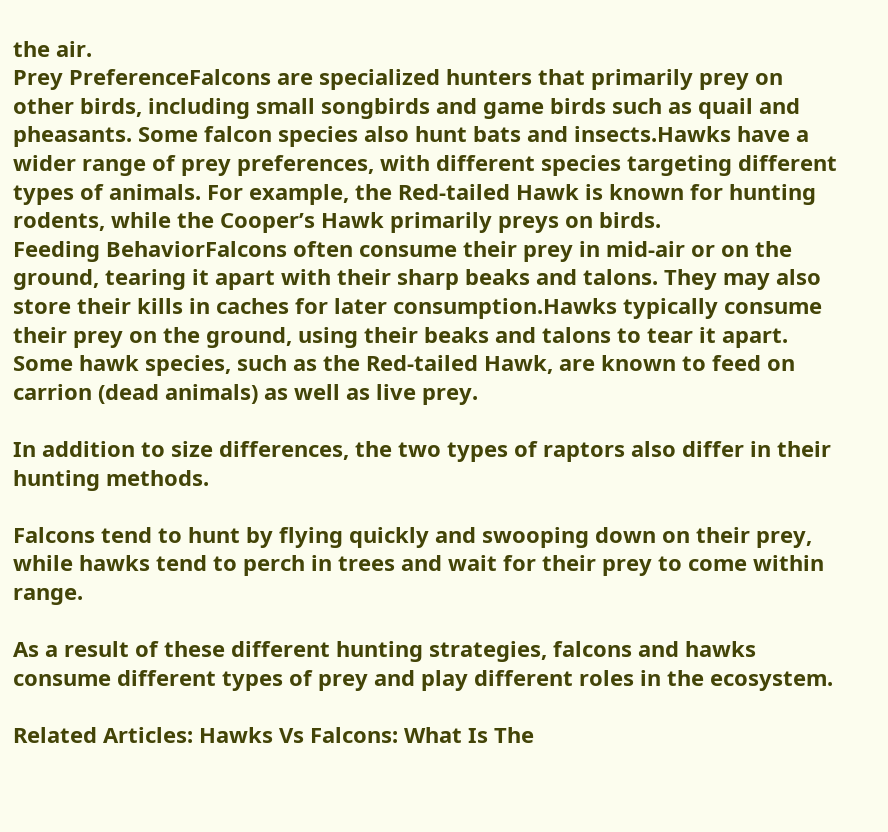the air.
Prey PreferenceFalcons are specialized hunters that primarily prey on other birds, including small songbirds and game birds such as quail and pheasants. Some falcon species also hunt bats and insects.Hawks have a wider range of prey preferences, with different species targeting different types of animals. For example, the Red-tailed Hawk is known for hunting rodents, while the Cooper’s Hawk primarily preys on birds.
Feeding BehaviorFalcons often consume their prey in mid-air or on the ground, tearing it apart with their sharp beaks and talons. They may also store their kills in caches for later consumption.Hawks typically consume their prey on the ground, using their beaks and talons to tear it apart. Some hawk species, such as the Red-tailed Hawk, are known to feed on carrion (dead animals) as well as live prey.

In addition to size differences, the two types of raptors also differ in their hunting methods.

Falcons tend to hunt by flying quickly and swooping down on their prey, while hawks tend to perch in trees and wait for their prey to come within range.

As a result of these different hunting strategies, falcons and hawks consume different types of prey and play different roles in the ecosystem.

Related Articles: Hawks Vs Falcons: What Is The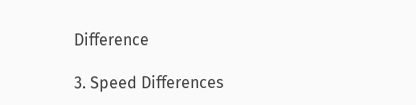Difference

3. Speed Differences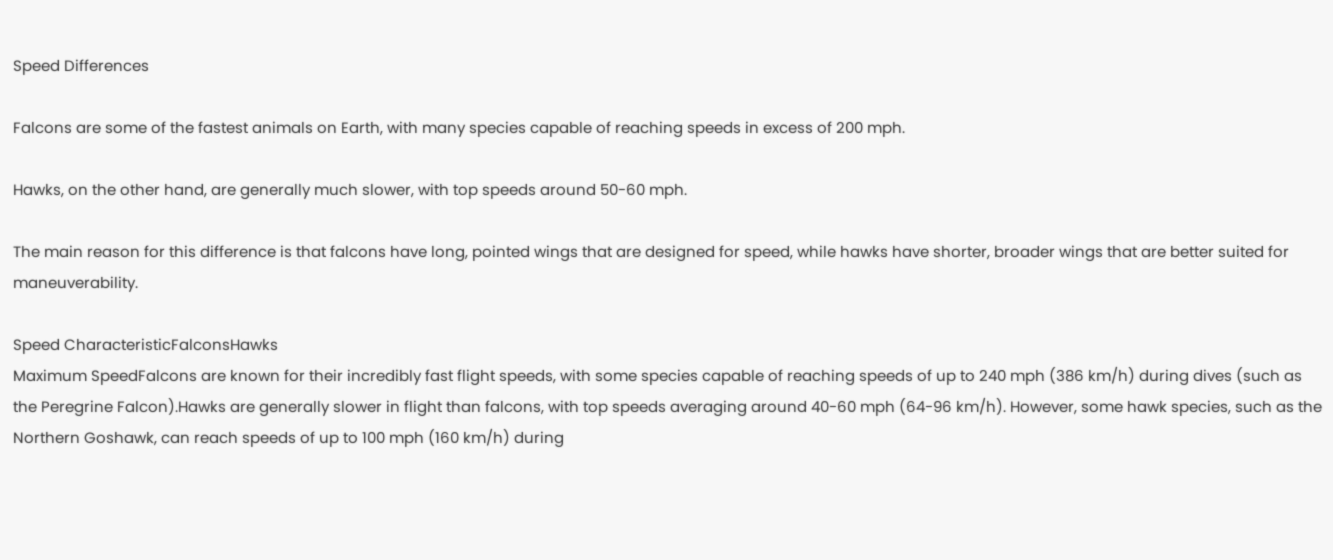Speed Differences

Falcons are some of the fastest animals on Earth, with many species capable of reaching speeds in excess of 200 mph.

Hawks, on the other hand, are generally much slower, with top speeds around 50-60 mph.

The main reason for this difference is that falcons have long, pointed wings that are designed for speed, while hawks have shorter, broader wings that are better suited for maneuverability.

Speed CharacteristicFalconsHawks
Maximum SpeedFalcons are known for their incredibly fast flight speeds, with some species capable of reaching speeds of up to 240 mph (386 km/h) during dives (such as the Peregrine Falcon).Hawks are generally slower in flight than falcons, with top speeds averaging around 40-60 mph (64-96 km/h). However, some hawk species, such as the Northern Goshawk, can reach speeds of up to 100 mph (160 km/h) during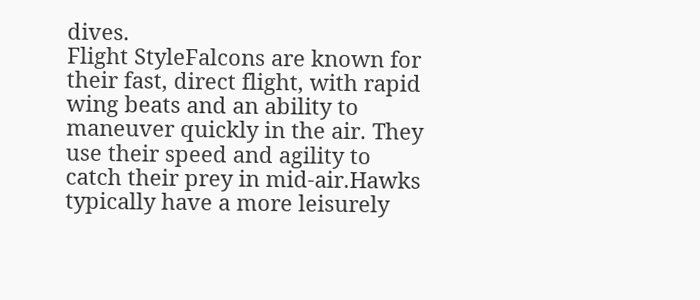dives.
Flight StyleFalcons are known for their fast, direct flight, with rapid wing beats and an ability to maneuver quickly in the air. They use their speed and agility to catch their prey in mid-air.Hawks typically have a more leisurely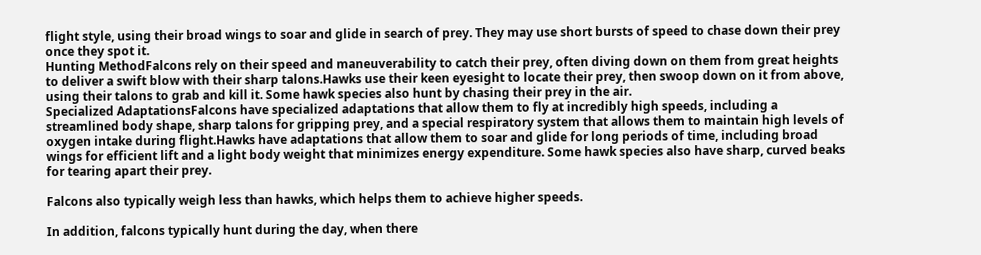flight style, using their broad wings to soar and glide in search of prey. They may use short bursts of speed to chase down their prey once they spot it.
Hunting MethodFalcons rely on their speed and maneuverability to catch their prey, often diving down on them from great heights to deliver a swift blow with their sharp talons.Hawks use their keen eyesight to locate their prey, then swoop down on it from above, using their talons to grab and kill it. Some hawk species also hunt by chasing their prey in the air.
Specialized AdaptationsFalcons have specialized adaptations that allow them to fly at incredibly high speeds, including a streamlined body shape, sharp talons for gripping prey, and a special respiratory system that allows them to maintain high levels of oxygen intake during flight.Hawks have adaptations that allow them to soar and glide for long periods of time, including broad wings for efficient lift and a light body weight that minimizes energy expenditure. Some hawk species also have sharp, curved beaks for tearing apart their prey.

Falcons also typically weigh less than hawks, which helps them to achieve higher speeds.

In addition, falcons typically hunt during the day, when there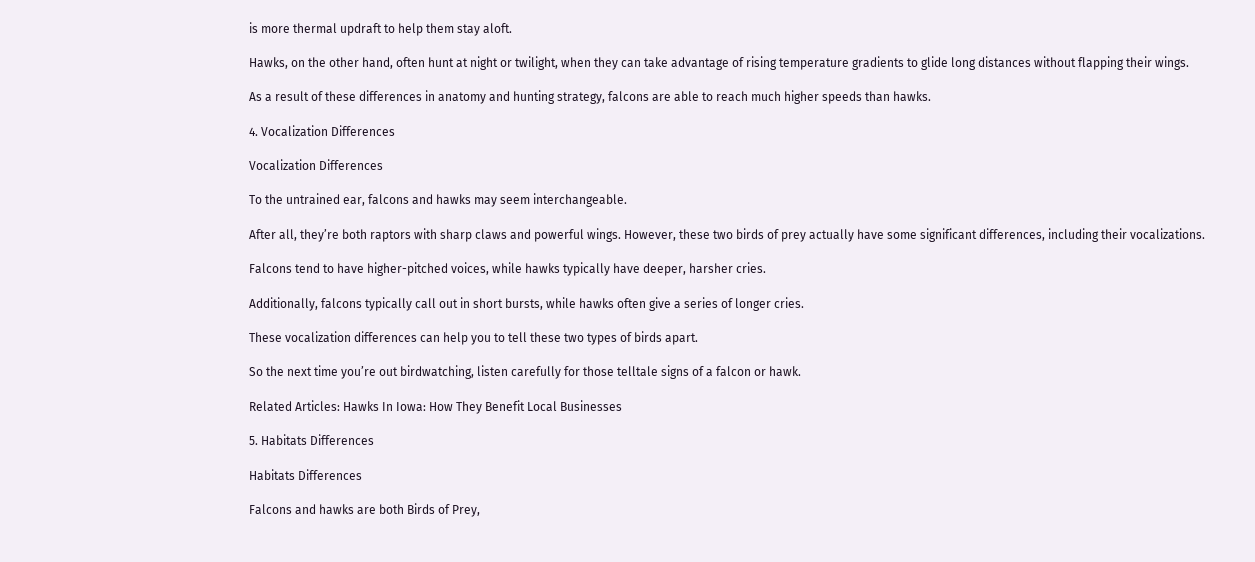is more thermal updraft to help them stay aloft.

Hawks, on the other hand, often hunt at night or twilight, when they can take advantage of rising temperature gradients to glide long distances without flapping their wings.

As a result of these differences in anatomy and hunting strategy, falcons are able to reach much higher speeds than hawks.

4. Vocalization Differences

Vocalization Differences

To the untrained ear, falcons and hawks may seem interchangeable.

After all, they’re both raptors with sharp claws and powerful wings. However, these two birds of prey actually have some significant differences, including their vocalizations.

Falcons tend to have higher-pitched voices, while hawks typically have deeper, harsher cries.

Additionally, falcons typically call out in short bursts, while hawks often give a series of longer cries.

These vocalization differences can help you to tell these two types of birds apart.

So the next time you’re out birdwatching, listen carefully for those telltale signs of a falcon or hawk.

Related Articles: Hawks In Iowa: How They Benefit Local Businesses

5. Habitats Differences

Habitats Differences

Falcons and hawks are both Birds of Prey,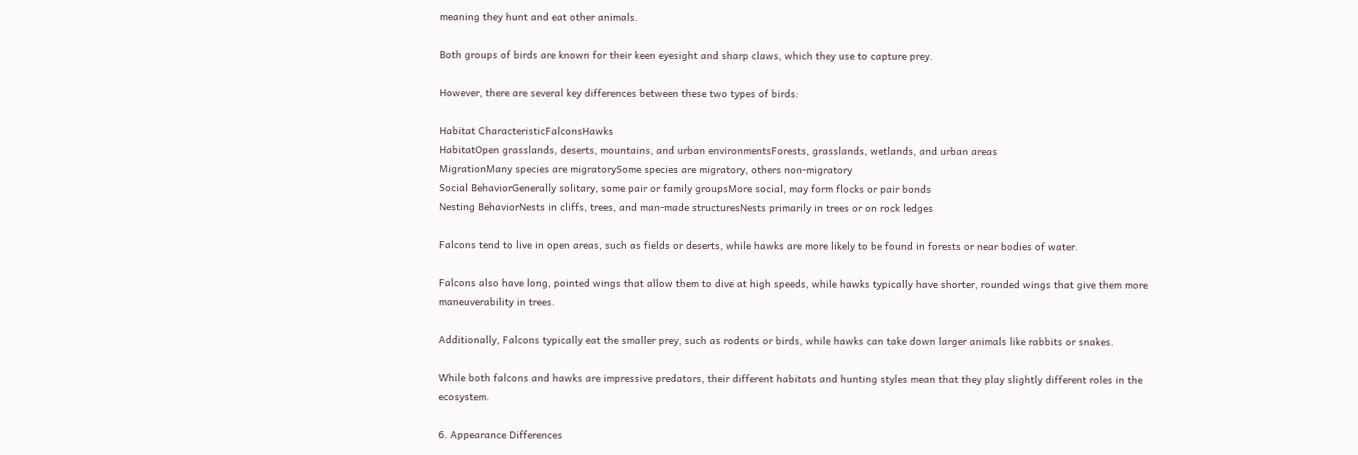meaning they hunt and eat other animals.

Both groups of birds are known for their keen eyesight and sharp claws, which they use to capture prey.

However, there are several key differences between these two types of birds:

Habitat CharacteristicFalconsHawks
HabitatOpen grasslands, deserts, mountains, and urban environmentsForests, grasslands, wetlands, and urban areas
MigrationMany species are migratorySome species are migratory, others non-migratory
Social BehaviorGenerally solitary, some pair or family groupsMore social, may form flocks or pair bonds
Nesting BehaviorNests in cliffs, trees, and man-made structuresNests primarily in trees or on rock ledges

Falcons tend to live in open areas, such as fields or deserts, while hawks are more likely to be found in forests or near bodies of water.

Falcons also have long, pointed wings that allow them to dive at high speeds, while hawks typically have shorter, rounded wings that give them more maneuverability in trees.

Additionally, Falcons typically eat the smaller prey, such as rodents or birds, while hawks can take down larger animals like rabbits or snakes.

While both falcons and hawks are impressive predators, their different habitats and hunting styles mean that they play slightly different roles in the ecosystem.

6. Appearance Differences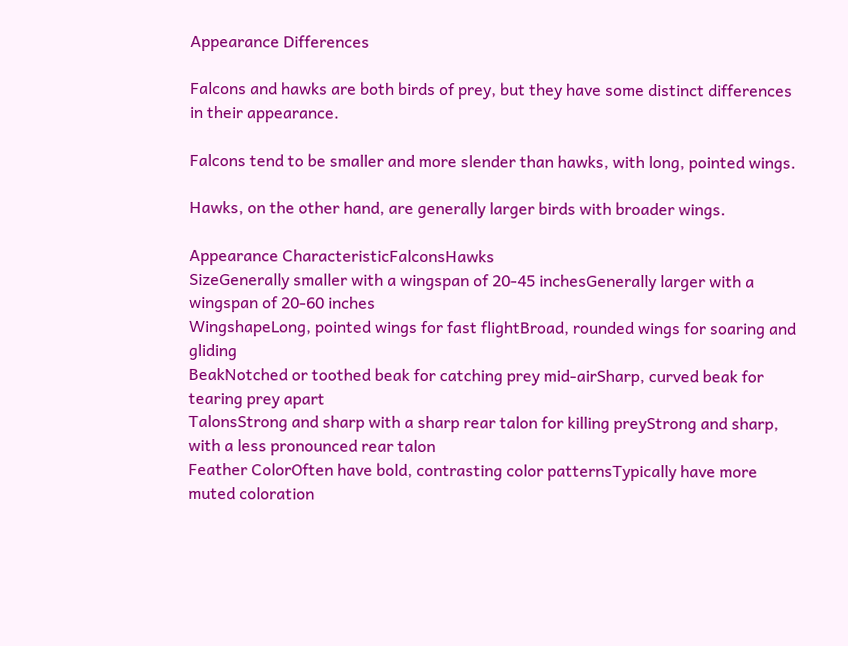Appearance Differences

Falcons and hawks are both birds of prey, but they have some distinct differences in their appearance.

Falcons tend to be smaller and more slender than hawks, with long, pointed wings.

Hawks, on the other hand, are generally larger birds with broader wings.

Appearance CharacteristicFalconsHawks
SizeGenerally smaller with a wingspan of 20-45 inchesGenerally larger with a wingspan of 20-60 inches
WingshapeLong, pointed wings for fast flightBroad, rounded wings for soaring and gliding
BeakNotched or toothed beak for catching prey mid-airSharp, curved beak for tearing prey apart
TalonsStrong and sharp with a sharp rear talon for killing preyStrong and sharp, with a less pronounced rear talon
Feather ColorOften have bold, contrasting color patternsTypically have more muted coloration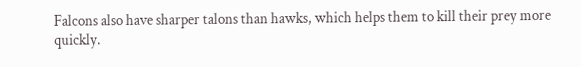Falcons also have sharper talons than hawks, which helps them to kill their prey more quickly.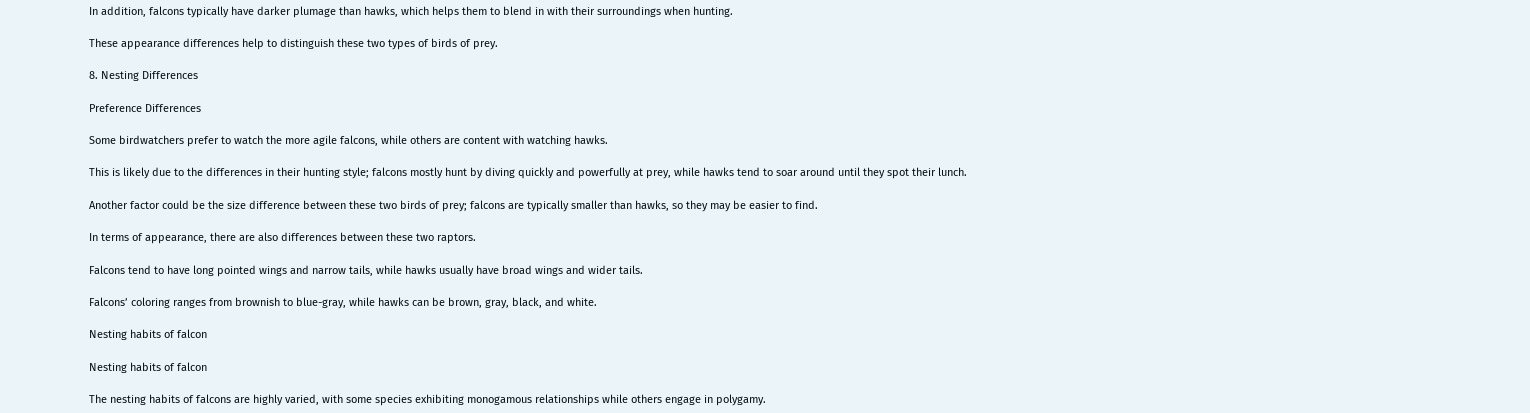In addition, falcons typically have darker plumage than hawks, which helps them to blend in with their surroundings when hunting.

These appearance differences help to distinguish these two types of birds of prey.

8. Nesting Differences

Preference Differences

Some birdwatchers prefer to watch the more agile falcons, while others are content with watching hawks.

This is likely due to the differences in their hunting style; falcons mostly hunt by diving quickly and powerfully at prey, while hawks tend to soar around until they spot their lunch.

Another factor could be the size difference between these two birds of prey; falcons are typically smaller than hawks, so they may be easier to find.

In terms of appearance, there are also differences between these two raptors.

Falcons tend to have long pointed wings and narrow tails, while hawks usually have broad wings and wider tails.

Falcons’ coloring ranges from brownish to blue-gray, while hawks can be brown, gray, black, and white.

Nesting habits of falcon

Nesting habits of falcon

The nesting habits of falcons are highly varied, with some species exhibiting monogamous relationships while others engage in polygamy.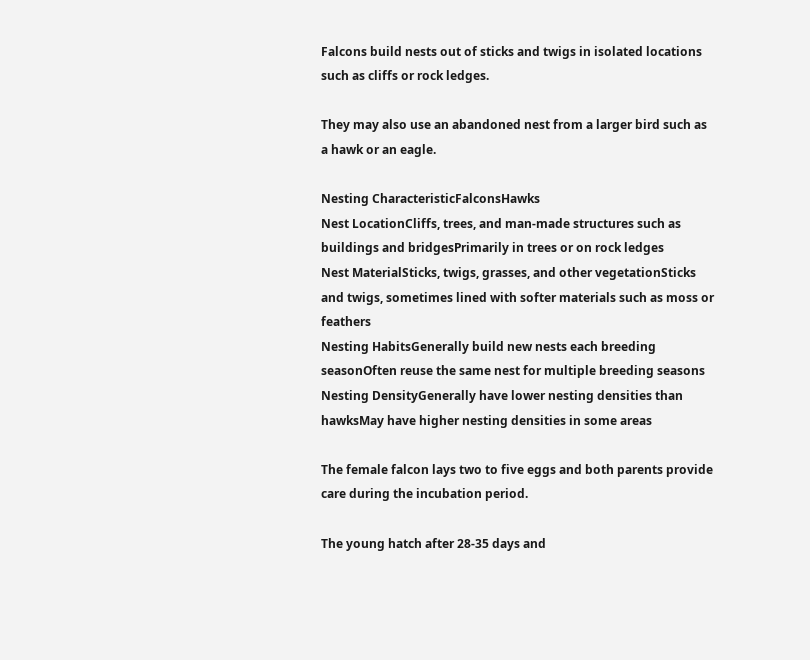Falcons build nests out of sticks and twigs in isolated locations such as cliffs or rock ledges.

They may also use an abandoned nest from a larger bird such as a hawk or an eagle.

Nesting CharacteristicFalconsHawks
Nest LocationCliffs, trees, and man-made structures such as buildings and bridgesPrimarily in trees or on rock ledges
Nest MaterialSticks, twigs, grasses, and other vegetationSticks and twigs, sometimes lined with softer materials such as moss or feathers
Nesting HabitsGenerally build new nests each breeding seasonOften reuse the same nest for multiple breeding seasons
Nesting DensityGenerally have lower nesting densities than hawksMay have higher nesting densities in some areas

The female falcon lays two to five eggs and both parents provide care during the incubation period.

The young hatch after 28-35 days and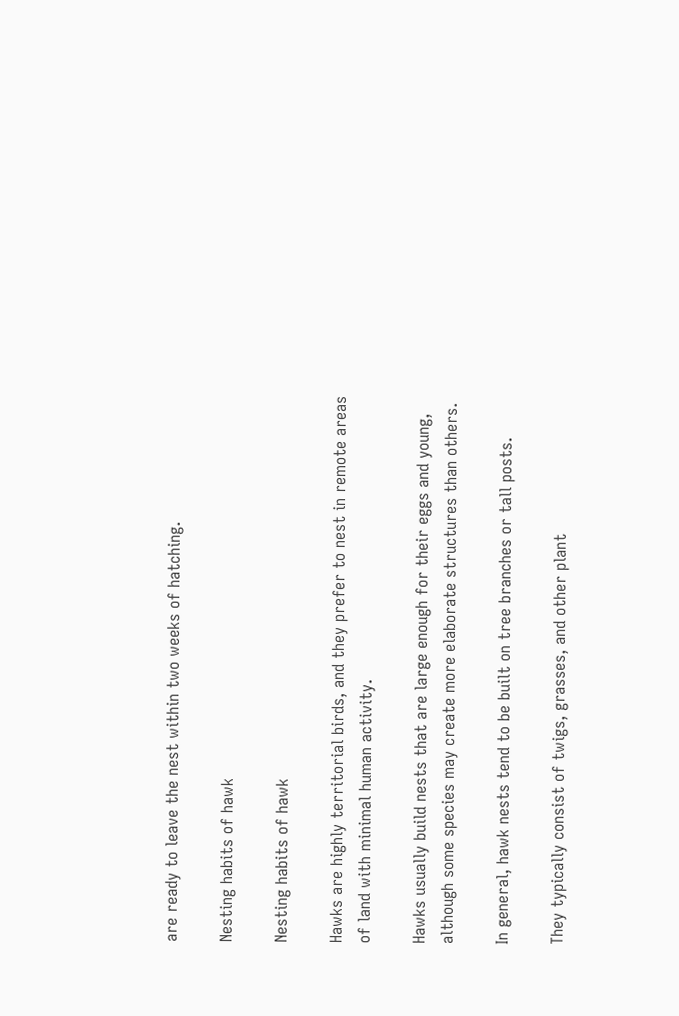are ready to leave the nest within two weeks of hatching.

Nesting habits of hawk

Nesting habits of hawk

Hawks are highly territorial birds, and they prefer to nest in remote areas of land with minimal human activity.

Hawks usually build nests that are large enough for their eggs and young, although some species may create more elaborate structures than others.

In general, hawk nests tend to be built on tree branches or tall posts.

They typically consist of twigs, grasses, and other plant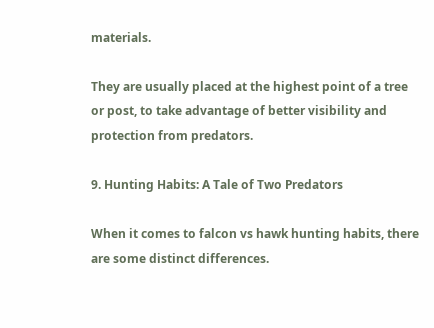materials.

They are usually placed at the highest point of a tree or post, to take advantage of better visibility and protection from predators.

9. Hunting Habits: A Tale of Two Predators

When it comes to falcon vs hawk hunting habits, there are some distinct differences.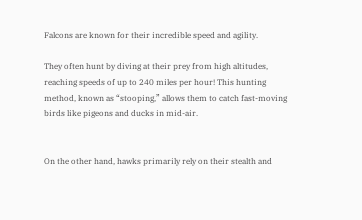Falcons are known for their incredible speed and agility.

They often hunt by diving at their prey from high altitudes, reaching speeds of up to 240 miles per hour! This hunting method, known as “stooping,” allows them to catch fast-moving birds like pigeons and ducks in mid-air.


On the other hand, hawks primarily rely on their stealth and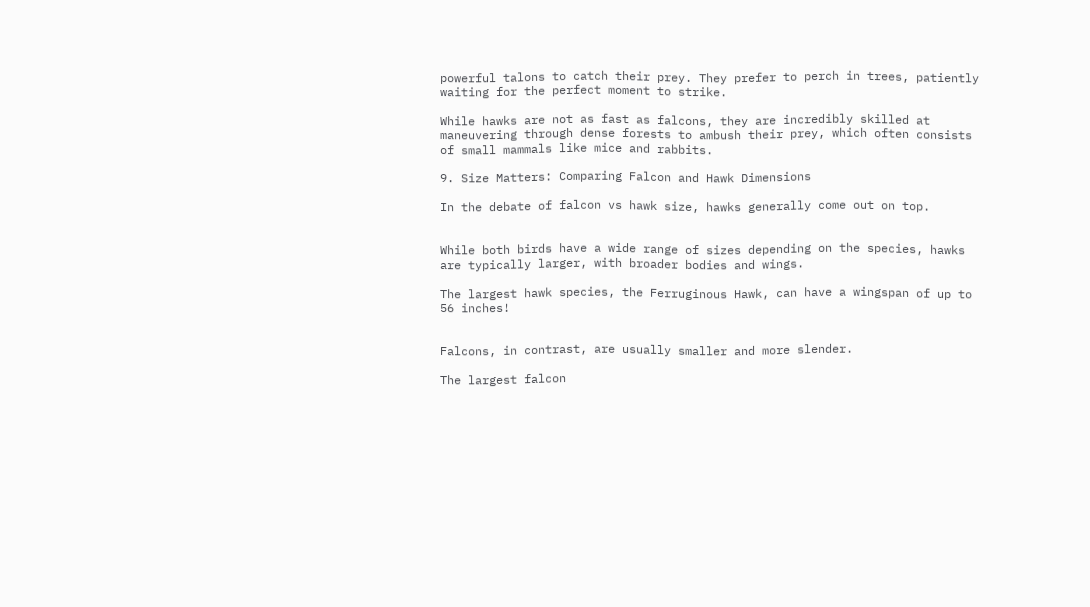powerful talons to catch their prey. They prefer to perch in trees, patiently waiting for the perfect moment to strike.

While hawks are not as fast as falcons, they are incredibly skilled at maneuvering through dense forests to ambush their prey, which often consists of small mammals like mice and rabbits.

9. Size Matters: Comparing Falcon and Hawk Dimensions

In the debate of falcon vs hawk size, hawks generally come out on top.


While both birds have a wide range of sizes depending on the species, hawks are typically larger, with broader bodies and wings.

The largest hawk species, the Ferruginous Hawk, can have a wingspan of up to 56 inches!


Falcons, in contrast, are usually smaller and more slender.

The largest falcon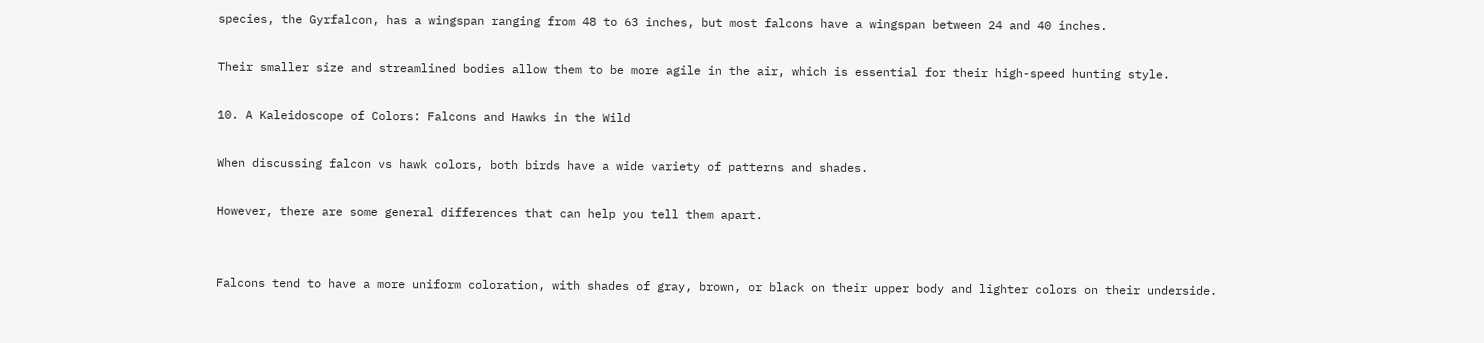species, the Gyrfalcon, has a wingspan ranging from 48 to 63 inches, but most falcons have a wingspan between 24 and 40 inches.

Their smaller size and streamlined bodies allow them to be more agile in the air, which is essential for their high-speed hunting style.

10. A Kaleidoscope of Colors: Falcons and Hawks in the Wild

When discussing falcon vs hawk colors, both birds have a wide variety of patterns and shades.

However, there are some general differences that can help you tell them apart.


Falcons tend to have a more uniform coloration, with shades of gray, brown, or black on their upper body and lighter colors on their underside.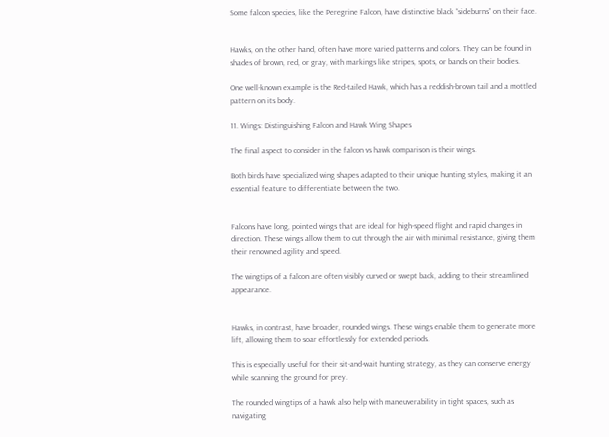Some falcon species, like the Peregrine Falcon, have distinctive black “sideburns” on their face.


Hawks, on the other hand, often have more varied patterns and colors. They can be found in shades of brown, red, or gray, with markings like stripes, spots, or bands on their bodies.

One well-known example is the Red-tailed Hawk, which has a reddish-brown tail and a mottled pattern on its body.

11. Wings: Distinguishing Falcon and Hawk Wing Shapes

The final aspect to consider in the falcon vs hawk comparison is their wings.

Both birds have specialized wing shapes adapted to their unique hunting styles, making it an essential feature to differentiate between the two.


Falcons have long, pointed wings that are ideal for high-speed flight and rapid changes in direction. These wings allow them to cut through the air with minimal resistance, giving them their renowned agility and speed.

The wingtips of a falcon are often visibly curved or swept back, adding to their streamlined appearance.


Hawks, in contrast, have broader, rounded wings. These wings enable them to generate more lift, allowing them to soar effortlessly for extended periods.

This is especially useful for their sit-and-wait hunting strategy, as they can conserve energy while scanning the ground for prey.

The rounded wingtips of a hawk also help with maneuverability in tight spaces, such as navigating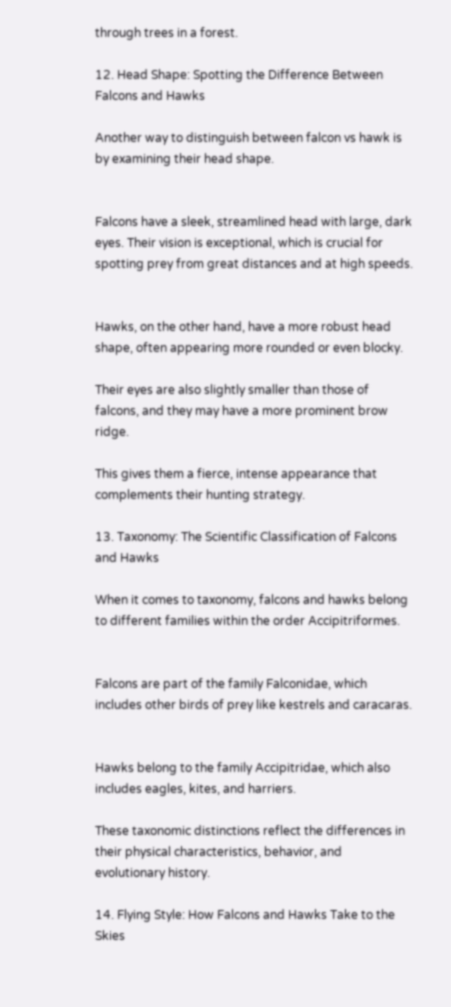through trees in a forest.

12. Head Shape: Spotting the Difference Between Falcons and Hawks

Another way to distinguish between falcon vs hawk is by examining their head shape.


Falcons have a sleek, streamlined head with large, dark eyes. Their vision is exceptional, which is crucial for spotting prey from great distances and at high speeds.


Hawks, on the other hand, have a more robust head shape, often appearing more rounded or even blocky.

Their eyes are also slightly smaller than those of falcons, and they may have a more prominent brow ridge.

This gives them a fierce, intense appearance that complements their hunting strategy.

13. Taxonomy: The Scientific Classification of Falcons and Hawks

When it comes to taxonomy, falcons and hawks belong to different families within the order Accipitriformes.


Falcons are part of the family Falconidae, which includes other birds of prey like kestrels and caracaras.


Hawks belong to the family Accipitridae, which also includes eagles, kites, and harriers.

These taxonomic distinctions reflect the differences in their physical characteristics, behavior, and evolutionary history.

14. Flying Style: How Falcons and Hawks Take to the Skies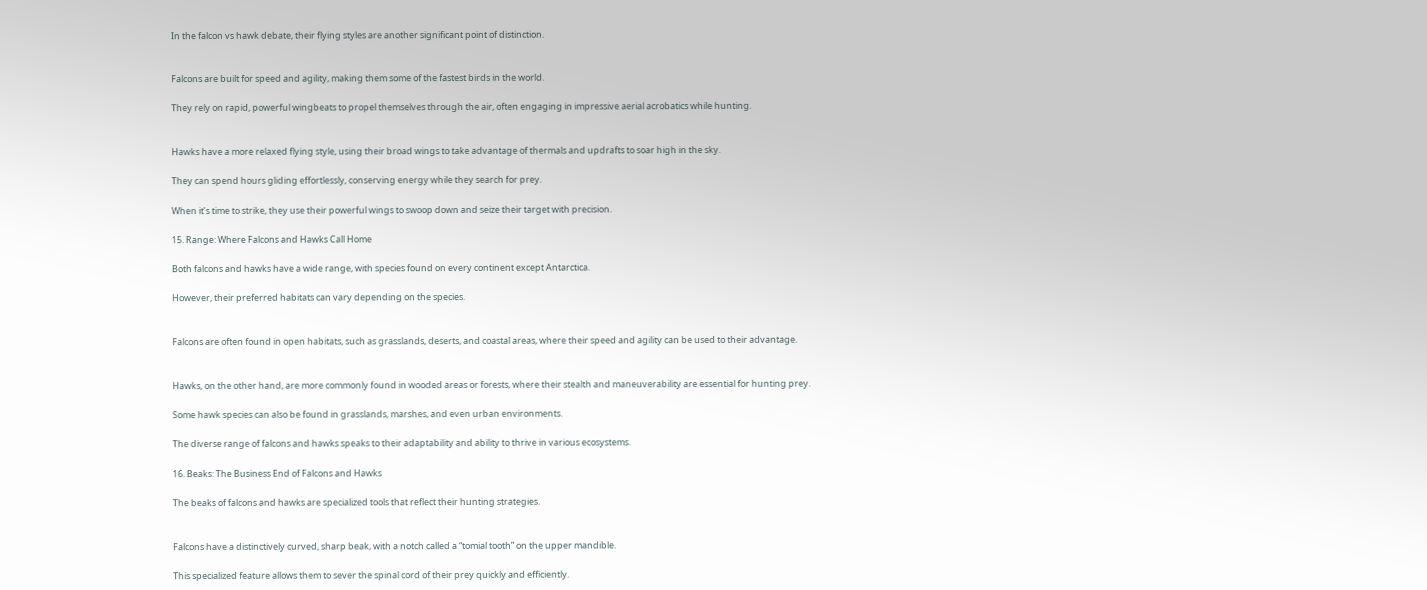In the falcon vs hawk debate, their flying styles are another significant point of distinction.


Falcons are built for speed and agility, making them some of the fastest birds in the world.

They rely on rapid, powerful wingbeats to propel themselves through the air, often engaging in impressive aerial acrobatics while hunting.


Hawks have a more relaxed flying style, using their broad wings to take advantage of thermals and updrafts to soar high in the sky.

They can spend hours gliding effortlessly, conserving energy while they search for prey.

When it’s time to strike, they use their powerful wings to swoop down and seize their target with precision.

15. Range: Where Falcons and Hawks Call Home

Both falcons and hawks have a wide range, with species found on every continent except Antarctica.

However, their preferred habitats can vary depending on the species.


Falcons are often found in open habitats, such as grasslands, deserts, and coastal areas, where their speed and agility can be used to their advantage.


Hawks, on the other hand, are more commonly found in wooded areas or forests, where their stealth and maneuverability are essential for hunting prey.

Some hawk species can also be found in grasslands, marshes, and even urban environments.

The diverse range of falcons and hawks speaks to their adaptability and ability to thrive in various ecosystems.

16. Beaks: The Business End of Falcons and Hawks

The beaks of falcons and hawks are specialized tools that reflect their hunting strategies.


Falcons have a distinctively curved, sharp beak, with a notch called a “tomial tooth” on the upper mandible.

This specialized feature allows them to sever the spinal cord of their prey quickly and efficiently.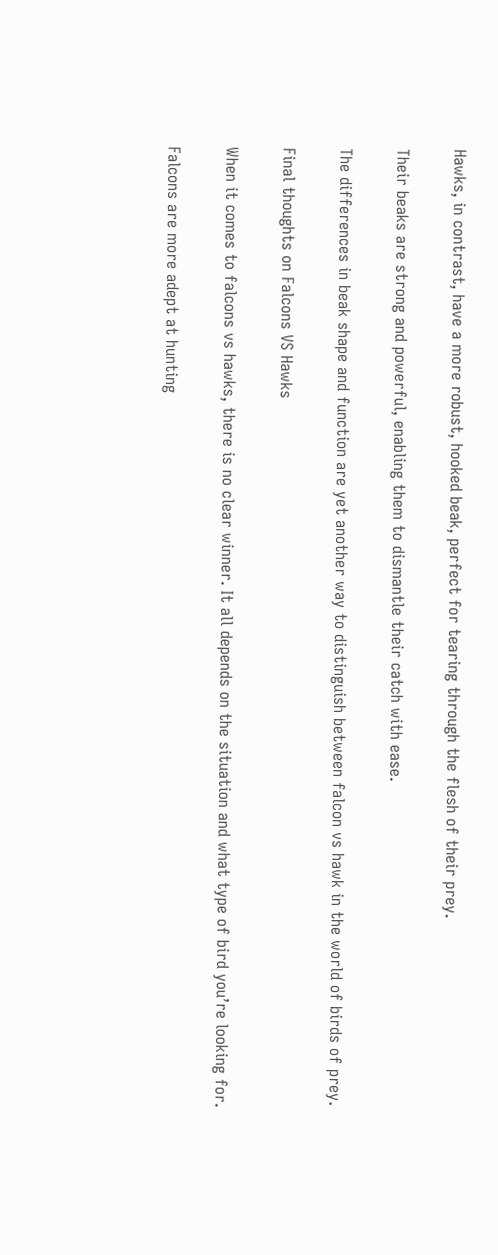Hawks, in contrast, have a more robust, hooked beak, perfect for tearing through the flesh of their prey.

Their beaks are strong and powerful, enabling them to dismantle their catch with ease.

The differences in beak shape and function are yet another way to distinguish between falcon vs hawk in the world of birds of prey.

Final thoughts on Falcons VS Hawks

When it comes to falcons vs hawks, there is no clear winner. It all depends on the situation and what type of bird you’re looking for.

Falcons are more adept at hunting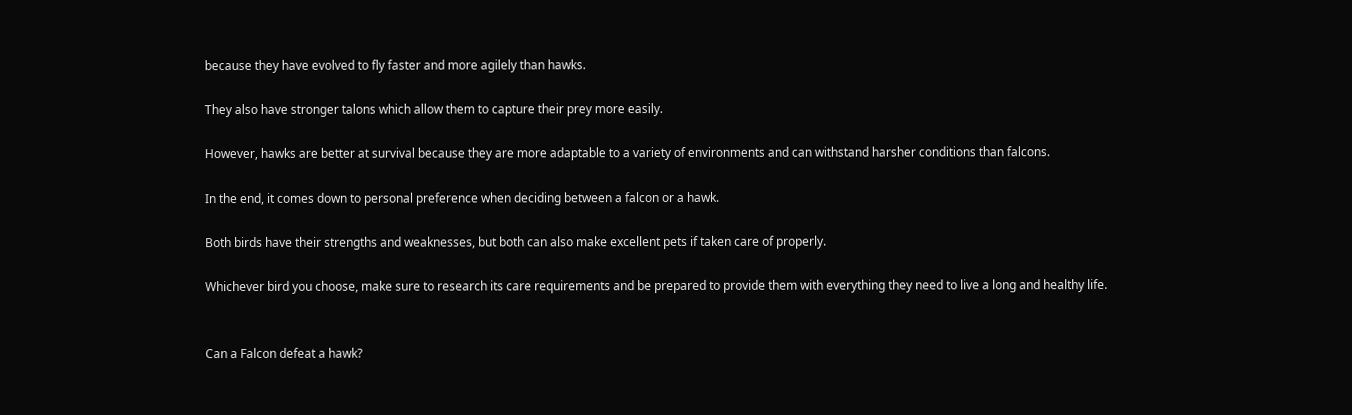because they have evolved to fly faster and more agilely than hawks.

They also have stronger talons which allow them to capture their prey more easily.

However, hawks are better at survival because they are more adaptable to a variety of environments and can withstand harsher conditions than falcons.

In the end, it comes down to personal preference when deciding between a falcon or a hawk.

Both birds have their strengths and weaknesses, but both can also make excellent pets if taken care of properly.

Whichever bird you choose, make sure to research its care requirements and be prepared to provide them with everything they need to live a long and healthy life.


Can a Falcon defeat a hawk?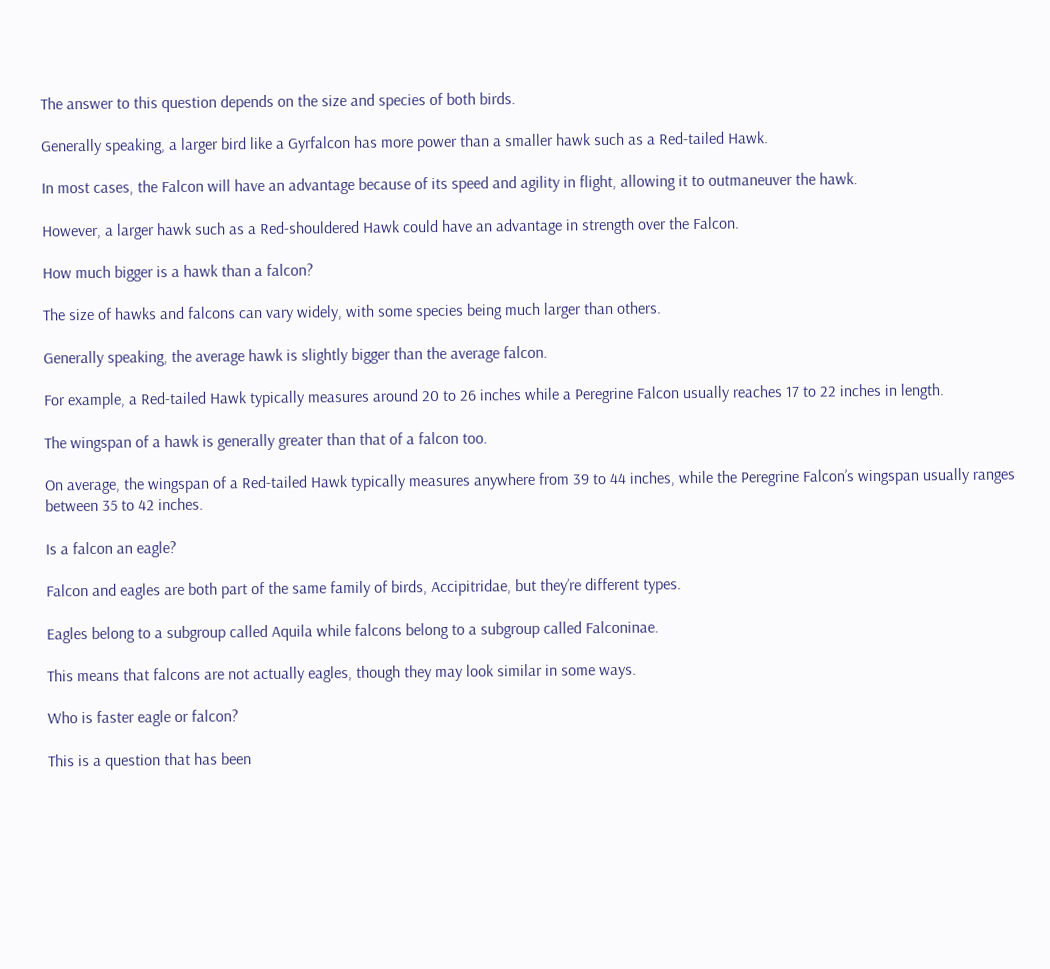The answer to this question depends on the size and species of both birds.

Generally speaking, a larger bird like a Gyrfalcon has more power than a smaller hawk such as a Red-tailed Hawk.

In most cases, the Falcon will have an advantage because of its speed and agility in flight, allowing it to outmaneuver the hawk.

However, a larger hawk such as a Red-shouldered Hawk could have an advantage in strength over the Falcon.

How much bigger is a hawk than a falcon?

The size of hawks and falcons can vary widely, with some species being much larger than others.

Generally speaking, the average hawk is slightly bigger than the average falcon.

For example, a Red-tailed Hawk typically measures around 20 to 26 inches while a Peregrine Falcon usually reaches 17 to 22 inches in length.

The wingspan of a hawk is generally greater than that of a falcon too.

On average, the wingspan of a Red-tailed Hawk typically measures anywhere from 39 to 44 inches, while the Peregrine Falcon’s wingspan usually ranges between 35 to 42 inches.

Is a falcon an eagle?

Falcon and eagles are both part of the same family of birds, Accipitridae, but they’re different types.

Eagles belong to a subgroup called Aquila while falcons belong to a subgroup called Falconinae.

This means that falcons are not actually eagles, though they may look similar in some ways.

Who is faster eagle or falcon?

This is a question that has been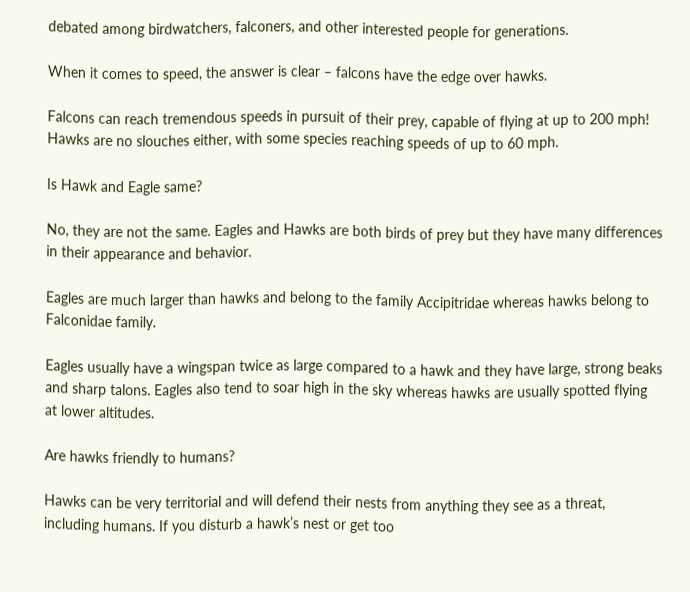debated among birdwatchers, falconers, and other interested people for generations.

When it comes to speed, the answer is clear – falcons have the edge over hawks.

Falcons can reach tremendous speeds in pursuit of their prey, capable of flying at up to 200 mph! Hawks are no slouches either, with some species reaching speeds of up to 60 mph.

Is Hawk and Eagle same?

No, they are not the same. Eagles and Hawks are both birds of prey but they have many differences in their appearance and behavior.

Eagles are much larger than hawks and belong to the family Accipitridae whereas hawks belong to Falconidae family.

Eagles usually have a wingspan twice as large compared to a hawk and they have large, strong beaks and sharp talons. Eagles also tend to soar high in the sky whereas hawks are usually spotted flying at lower altitudes.

Are hawks friendly to humans?

Hawks can be very territorial and will defend their nests from anything they see as a threat, including humans. If you disturb a hawk’s nest or get too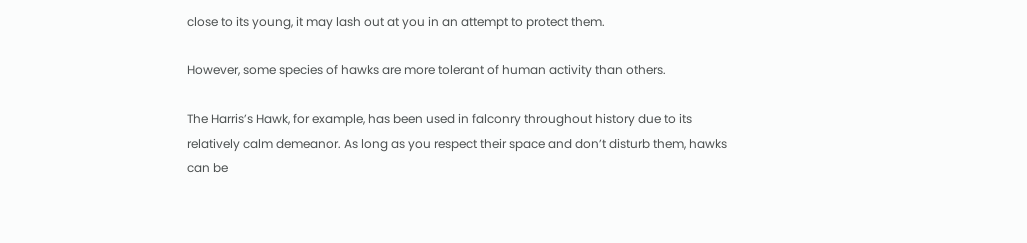close to its young, it may lash out at you in an attempt to protect them.

However, some species of hawks are more tolerant of human activity than others.

The Harris’s Hawk, for example, has been used in falconry throughout history due to its relatively calm demeanor. As long as you respect their space and don’t disturb them, hawks can be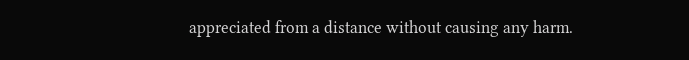appreciated from a distance without causing any harm.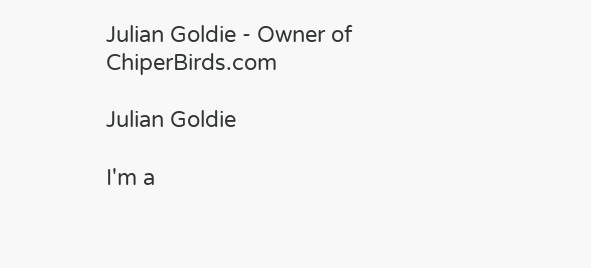Julian Goldie - Owner of ChiperBirds.com

Julian Goldie

I'm a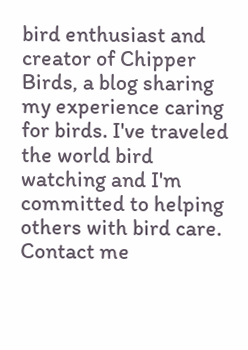bird enthusiast and creator of Chipper Birds, a blog sharing my experience caring for birds. I've traveled the world bird watching and I'm committed to helping others with bird care. Contact me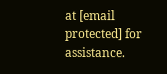at [email protected] for assistance.